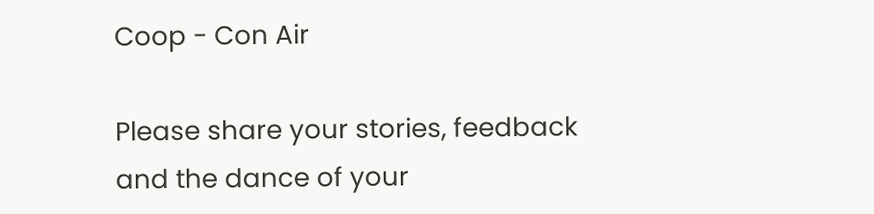Coop - Con Air

Please share your stories, feedback and the dance of your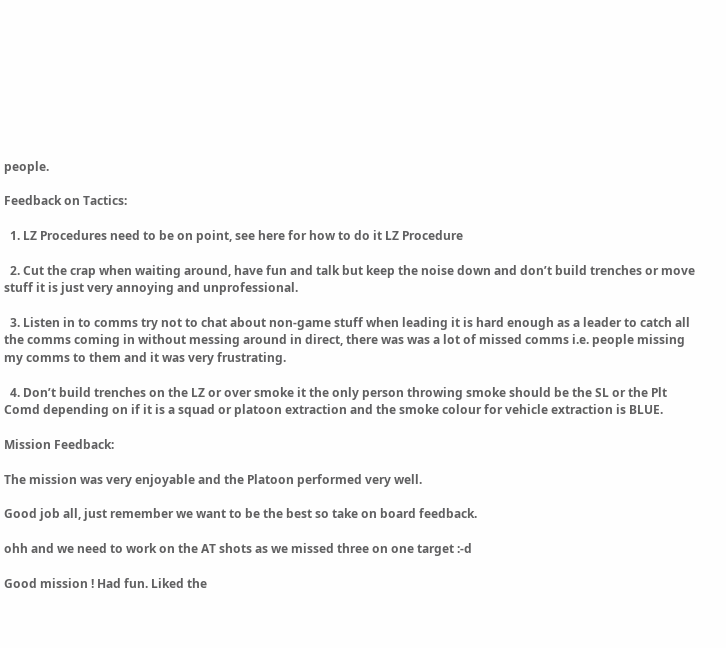people.

Feedback on Tactics:

  1. LZ Procedures need to be on point, see here for how to do it LZ Procedure

  2. Cut the crap when waiting around, have fun and talk but keep the noise down and don’t build trenches or move stuff it is just very annoying and unprofessional.

  3. Listen in to comms try not to chat about non-game stuff when leading it is hard enough as a leader to catch all the comms coming in without messing around in direct, there was was a lot of missed comms i.e. people missing my comms to them and it was very frustrating.

  4. Don’t build trenches on the LZ or over smoke it the only person throwing smoke should be the SL or the Plt Comd depending on if it is a squad or platoon extraction and the smoke colour for vehicle extraction is BLUE.

Mission Feedback:

The mission was very enjoyable and the Platoon performed very well.

Good job all, just remember we want to be the best so take on board feedback.

ohh and we need to work on the AT shots as we missed three on one target :-d

Good mission ! Had fun. Liked the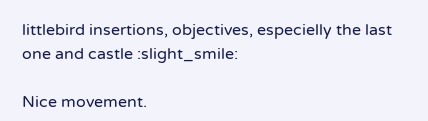littlebird insertions, objectives, especielly the last one and castle :slight_smile:

Nice movement.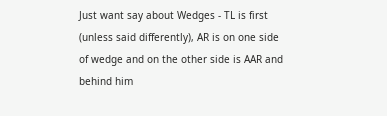Just want say about Wedges - TL is first (unless said differently), AR is on one side of wedge and on the other side is AAR and behind him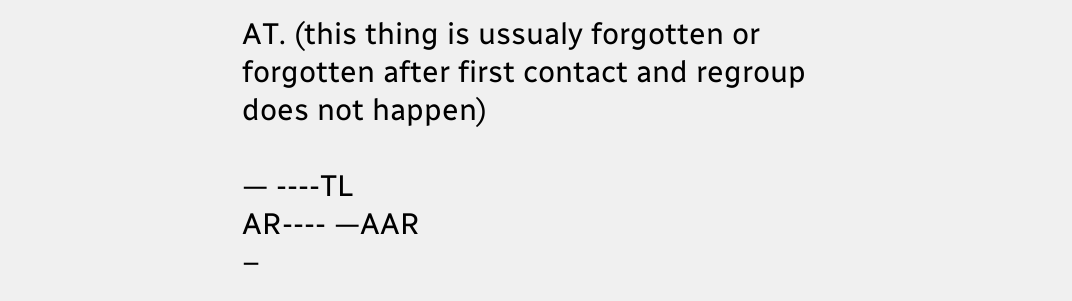AT. (this thing is ussualy forgotten or forgotten after first contact and regroup does not happen)

— ----TL
AR---- —AAR
–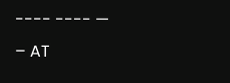---- ---- — – AT